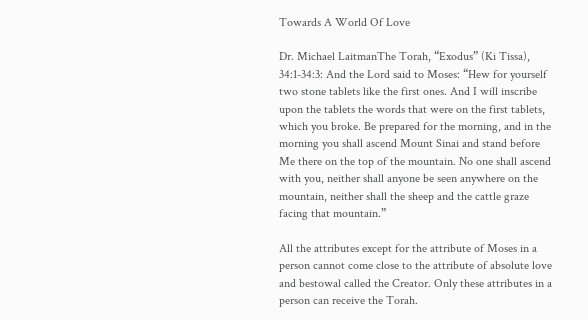Towards A World Of Love

Dr. Michael LaitmanThe Torah, “Exodus” (Ki Tissa), 34:1-34:3: And the Lord said to Moses: “Hew for yourself two stone tablets like the first ones. And I will inscribe upon the tablets the words that were on the first tablets, which you broke. Be prepared for the morning, and in the morning you shall ascend Mount Sinai and stand before Me there on the top of the mountain. No one shall ascend with you, neither shall anyone be seen anywhere on the mountain, neither shall the sheep and the cattle graze facing that mountain.”

All the attributes except for the attribute of Moses in a person cannot come close to the attribute of absolute love and bestowal called the Creator. Only these attributes in a person can receive the Torah.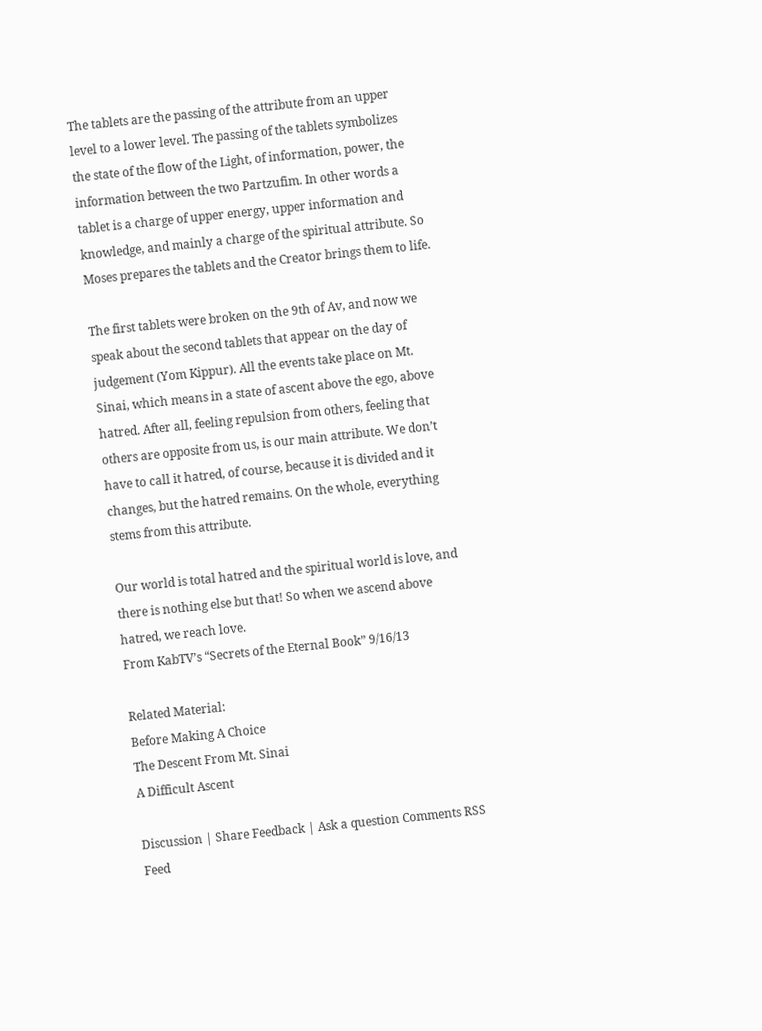The tablets are the passing of the attribute from an upper level to a lower level. The passing of the tablets symbolizes the state of the flow of the Light, of information, power, the information between the two Partzufim. In other words a tablet is a charge of upper energy, upper information and knowledge, and mainly a charge of the spiritual attribute. So Moses prepares the tablets and the Creator brings them to life.

The first tablets were broken on the 9th of Av, and now we speak about the second tablets that appear on the day of judgement (Yom Kippur). All the events take place on Mt. Sinai, which means in a state of ascent above the ego, above hatred. After all, feeling repulsion from others, feeling that others are opposite from us, is our main attribute. We don’t have to call it hatred, of course, because it is divided and it changes, but the hatred remains. On the whole, everything stems from this attribute.

Our world is total hatred and the spiritual world is love, and there is nothing else but that! So when we ascend above hatred, we reach love.
From KabTV’s “Secrets of the Eternal Book” 9/16/13

Related Material:
Before Making A Choice
The Descent From Mt. Sinai
A Difficult Ascent

Discussion | Share Feedback | Ask a question Comments RSS Feed